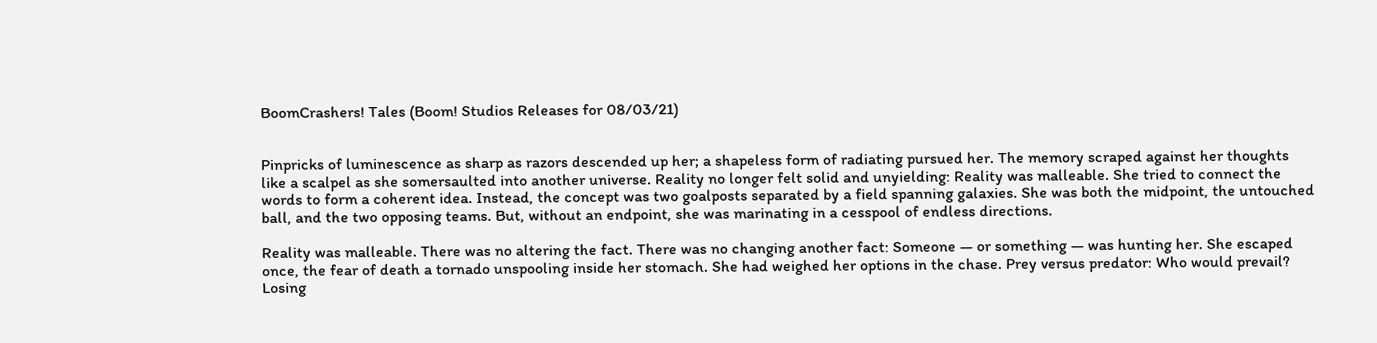BoomCrashers! Tales (Boom! Studios Releases for 08/03/21)


Pinpricks of luminescence as sharp as razors descended up her; a shapeless form of radiating pursued her. The memory scraped against her thoughts like a scalpel as she somersaulted into another universe. Reality no longer felt solid and unyielding: Reality was malleable. She tried to connect the words to form a coherent idea. Instead, the concept was two goalposts separated by a field spanning galaxies. She was both the midpoint, the untouched ball, and the two opposing teams. But, without an endpoint, she was marinating in a cesspool of endless directions.

Reality was malleable. There was no altering the fact. There was no changing another fact: Someone — or something — was hunting her. She escaped once, the fear of death a tornado unspooling inside her stomach. She had weighed her options in the chase. Prey versus predator: Who would prevail? Losing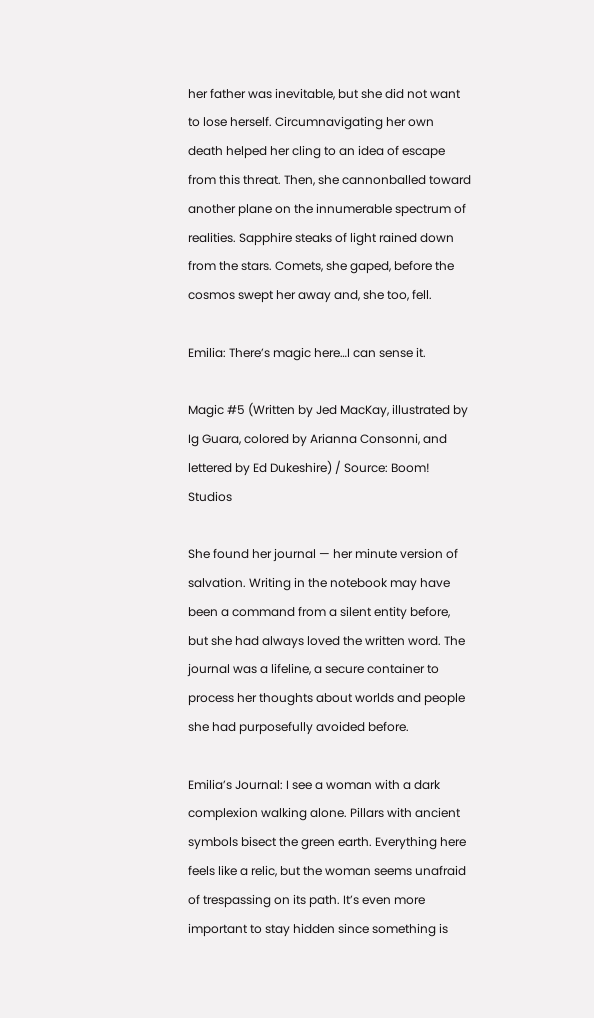her father was inevitable, but she did not want to lose herself. Circumnavigating her own death helped her cling to an idea of escape from this threat. Then, she cannonballed toward another plane on the innumerable spectrum of realities. Sapphire steaks of light rained down from the stars. Comets, she gaped, before the cosmos swept her away and, she too, fell.

Emilia: There’s magic here…I can sense it.

Magic #5 (Written by Jed MacKay, illustrated by Ig Guara, colored by Arianna Consonni, and lettered by Ed Dukeshire) / Source: Boom! Studios

She found her journal — her minute version of salvation. Writing in the notebook may have been a command from a silent entity before, but she had always loved the written word. The journal was a lifeline, a secure container to process her thoughts about worlds and people she had purposefully avoided before.

Emilia’s Journal: I see a woman with a dark complexion walking alone. Pillars with ancient symbols bisect the green earth. Everything here feels like a relic, but the woman seems unafraid of trespassing on its path. It’s even more important to stay hidden since something is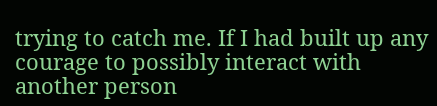trying to catch me. If I had built up any courage to possibly interact with another person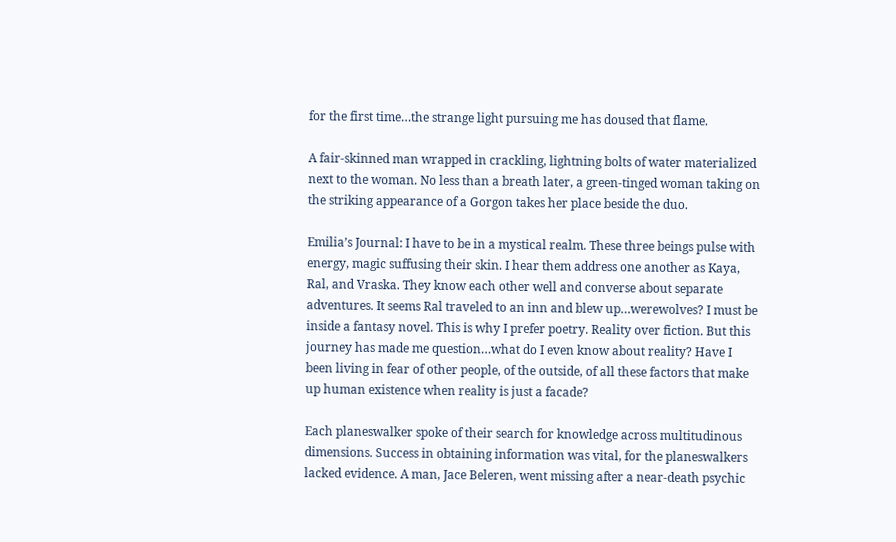for the first time…the strange light pursuing me has doused that flame.

A fair-skinned man wrapped in crackling, lightning bolts of water materialized next to the woman. No less than a breath later, a green-tinged woman taking on the striking appearance of a Gorgon takes her place beside the duo.

Emilia’s Journal: I have to be in a mystical realm. These three beings pulse with energy, magic suffusing their skin. I hear them address one another as Kaya, Ral, and Vraska. They know each other well and converse about separate adventures. It seems Ral traveled to an inn and blew up…werewolves? I must be inside a fantasy novel. This is why I prefer poetry. Reality over fiction. But this journey has made me question…what do I even know about reality? Have I been living in fear of other people, of the outside, of all these factors that make up human existence when reality is just a facade?

Each planeswalker spoke of their search for knowledge across multitudinous dimensions. Success in obtaining information was vital, for the planeswalkers lacked evidence. A man, Jace Beleren, went missing after a near-death psychic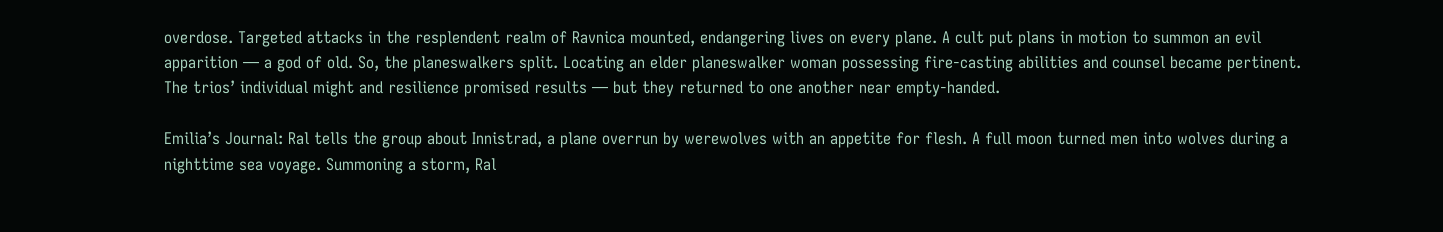overdose. Targeted attacks in the resplendent realm of Ravnica mounted, endangering lives on every plane. A cult put plans in motion to summon an evil apparition — a god of old. So, the planeswalkers split. Locating an elder planeswalker woman possessing fire-casting abilities and counsel became pertinent. The trios’ individual might and resilience promised results — but they returned to one another near empty-handed.

Emilia’s Journal: Ral tells the group about Innistrad, a plane overrun by werewolves with an appetite for flesh. A full moon turned men into wolves during a nighttime sea voyage. Summoning a storm, Ral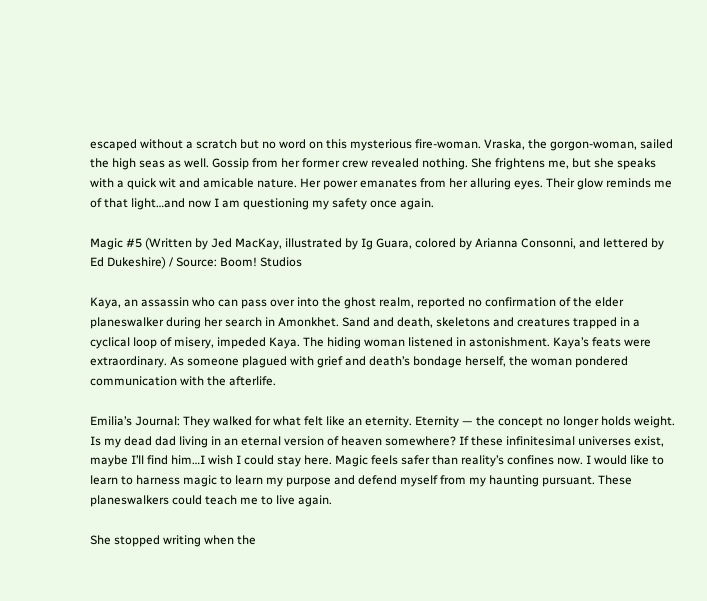escaped without a scratch but no word on this mysterious fire-woman. Vraska, the gorgon-woman, sailed the high seas as well. Gossip from her former crew revealed nothing. She frightens me, but she speaks with a quick wit and amicable nature. Her power emanates from her alluring eyes. Their glow reminds me of that light…and now I am questioning my safety once again.

Magic #5 (Written by Jed MacKay, illustrated by Ig Guara, colored by Arianna Consonni, and lettered by Ed Dukeshire) / Source: Boom! Studios

Kaya, an assassin who can pass over into the ghost realm, reported no confirmation of the elder planeswalker during her search in Amonkhet. Sand and death, skeletons and creatures trapped in a cyclical loop of misery, impeded Kaya. The hiding woman listened in astonishment. Kaya’s feats were extraordinary. As someone plagued with grief and death’s bondage herself, the woman pondered communication with the afterlife.

Emilia’s Journal: They walked for what felt like an eternity. Eternity — the concept no longer holds weight. Is my dead dad living in an eternal version of heaven somewhere? If these infinitesimal universes exist, maybe I’ll find him…I wish I could stay here. Magic feels safer than reality’s confines now. I would like to learn to harness magic to learn my purpose and defend myself from my haunting pursuant. These planeswalkers could teach me to live again.

She stopped writing when the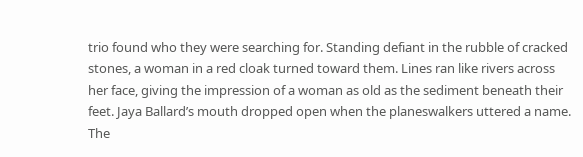trio found who they were searching for. Standing defiant in the rubble of cracked stones, a woman in a red cloak turned toward them. Lines ran like rivers across her face, giving the impression of a woman as old as the sediment beneath their feet. Jaya Ballard’s mouth dropped open when the planeswalkers uttered a name. The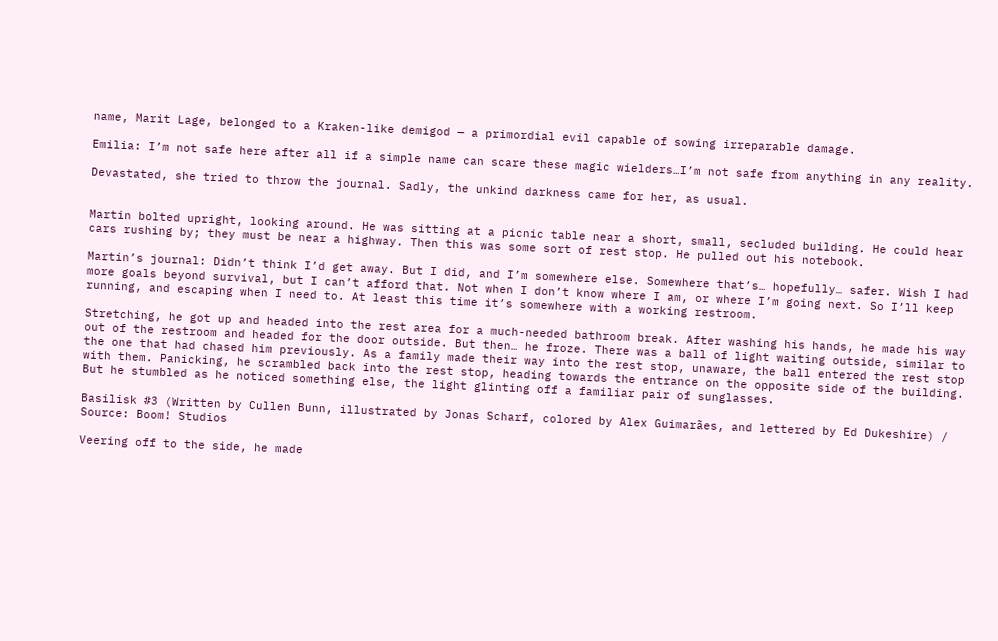name, Marit Lage, belonged to a Kraken-like demigod — a primordial evil capable of sowing irreparable damage.

Emilia: I’m not safe here after all if a simple name can scare these magic wielders…I’m not safe from anything in any reality.

Devastated, she tried to throw the journal. Sadly, the unkind darkness came for her, as usual.


Martin bolted upright, looking around. He was sitting at a picnic table near a short, small, secluded building. He could hear cars rushing by; they must be near a highway. Then this was some sort of rest stop. He pulled out his notebook.

Martin’s journal: Didn’t think I’d get away. But I did, and I’m somewhere else. Somewhere that’s… hopefully… safer. Wish I had more goals beyond survival, but I can’t afford that. Not when I don’t know where I am, or where I’m going next. So I’ll keep running, and escaping when I need to. At least this time it’s somewhere with a working restroom.

Stretching, he got up and headed into the rest area for a much-needed bathroom break. After washing his hands, he made his way out of the restroom and headed for the door outside. But then… he froze. There was a ball of light waiting outside, similar to the one that had chased him previously. As a family made their way into the rest stop, unaware, the ball entered the rest stop with them. Panicking, he scrambled back into the rest stop, heading towards the entrance on the opposite side of the building. But he stumbled as he noticed something else, the light glinting off a familiar pair of sunglasses.

Basilisk #3 (Written by Cullen Bunn, illustrated by Jonas Scharf, colored by Alex Guimarães, and lettered by Ed Dukeshire) / Source: Boom! Studios

Veering off to the side, he made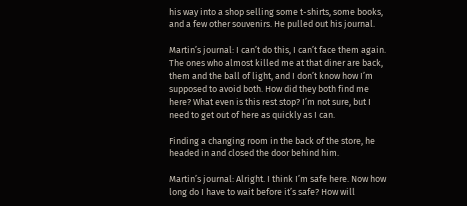his way into a shop selling some t-shirts, some books, and a few other souvenirs. He pulled out his journal.

Martin’s journal: I can’t do this, I can’t face them again. The ones who almost killed me at that diner are back, them and the ball of light, and I don’t know how I’m supposed to avoid both. How did they both find me here? What even is this rest stop? I’m not sure, but I need to get out of here as quickly as I can.

Finding a changing room in the back of the store, he headed in and closed the door behind him.

Martin’s journal: Alright. I think I’m safe here. Now how long do I have to wait before it’s safe? How will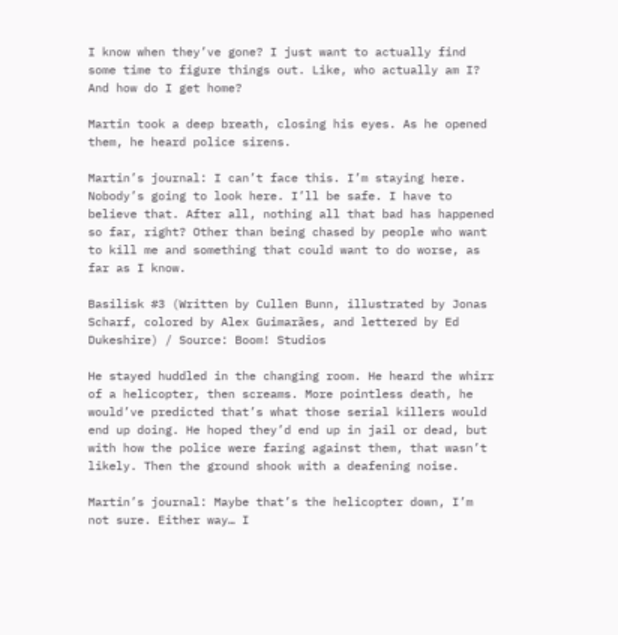I know when they’ve gone? I just want to actually find some time to figure things out. Like, who actually am I? And how do I get home?

Martin took a deep breath, closing his eyes. As he opened them, he heard police sirens.

Martin’s journal: I can’t face this. I’m staying here. Nobody’s going to look here. I’ll be safe. I have to believe that. After all, nothing all that bad has happened so far, right? Other than being chased by people who want to kill me and something that could want to do worse, as far as I know.

Basilisk #3 (Written by Cullen Bunn, illustrated by Jonas Scharf, colored by Alex Guimarães, and lettered by Ed Dukeshire) / Source: Boom! Studios

He stayed huddled in the changing room. He heard the whirr of a helicopter, then screams. More pointless death, he would’ve predicted that’s what those serial killers would end up doing. He hoped they’d end up in jail or dead, but with how the police were faring against them, that wasn’t likely. Then the ground shook with a deafening noise.

Martin’s journal: Maybe that’s the helicopter down, I’m not sure. Either way… I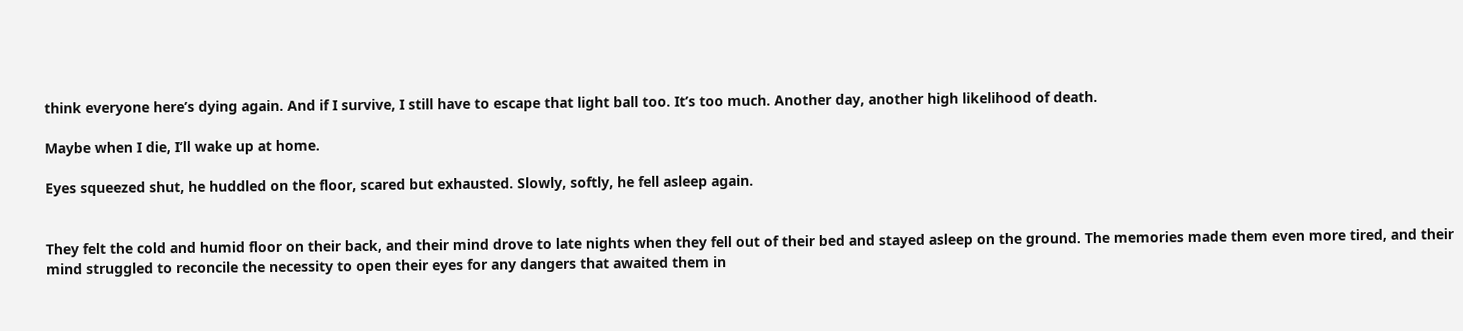think everyone here’s dying again. And if I survive, I still have to escape that light ball too. It’s too much. Another day, another high likelihood of death.

Maybe when I die, I’ll wake up at home.

Eyes squeezed shut, he huddled on the floor, scared but exhausted. Slowly, softly, he fell asleep again.


They felt the cold and humid floor on their back, and their mind drove to late nights when they fell out of their bed and stayed asleep on the ground. The memories made them even more tired, and their mind struggled to reconcile the necessity to open their eyes for any dangers that awaited them in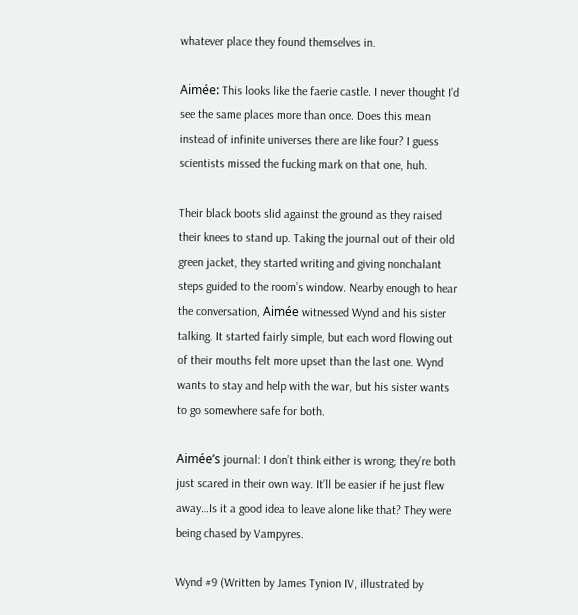whatever place they found themselves in.

Aimée: This looks like the faerie castle. I never thought I’d see the same places more than once. Does this mean instead of infinite universes there are like four? I guess scientists missed the fucking mark on that one, huh.

Their black boots slid against the ground as they raised their knees to stand up. Taking the journal out of their old green jacket, they started writing and giving nonchalant steps guided to the room’s window. Nearby enough to hear the conversation, Aimée witnessed Wynd and his sister talking. It started fairly simple, but each word flowing out of their mouths felt more upset than the last one. Wynd wants to stay and help with the war, but his sister wants to go somewhere safe for both.

Aimée’s journal: I don’t think either is wrong; they’re both just scared in their own way. It’ll be easier if he just flew away…Is it a good idea to leave alone like that? They were being chased by Vampyres.

Wynd #9 (Written by James Tynion IV, illustrated by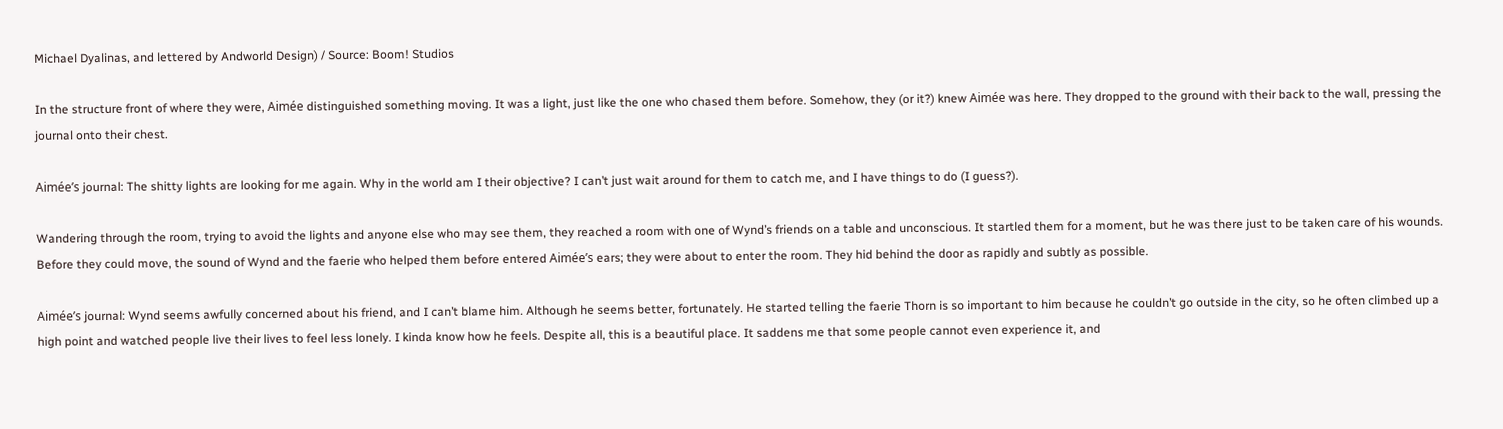Michael Dyalinas, and lettered by Andworld Design) / Source: Boom! Studios

In the structure front of where they were, Aimée distinguished something moving. It was a light, just like the one who chased them before. Somehow, they (or it?) knew Aimée was here. They dropped to the ground with their back to the wall, pressing the journal onto their chest.

Aimée’s journal: The shitty lights are looking for me again. Why in the world am I their objective? I can’t just wait around for them to catch me, and I have things to do (I guess?).

Wandering through the room, trying to avoid the lights and anyone else who may see them, they reached a room with one of Wynd’s friends on a table and unconscious. It startled them for a moment, but he was there just to be taken care of his wounds. Before they could move, the sound of Wynd and the faerie who helped them before entered Aimée’s ears; they were about to enter the room. They hid behind the door as rapidly and subtly as possible.

Aimée’s journal: Wynd seems awfully concerned about his friend, and I can’t blame him. Although he seems better, fortunately. He started telling the faerie Thorn is so important to him because he couldn’t go outside in the city, so he often climbed up a high point and watched people live their lives to feel less lonely. I kinda know how he feels. Despite all, this is a beautiful place. It saddens me that some people cannot even experience it, and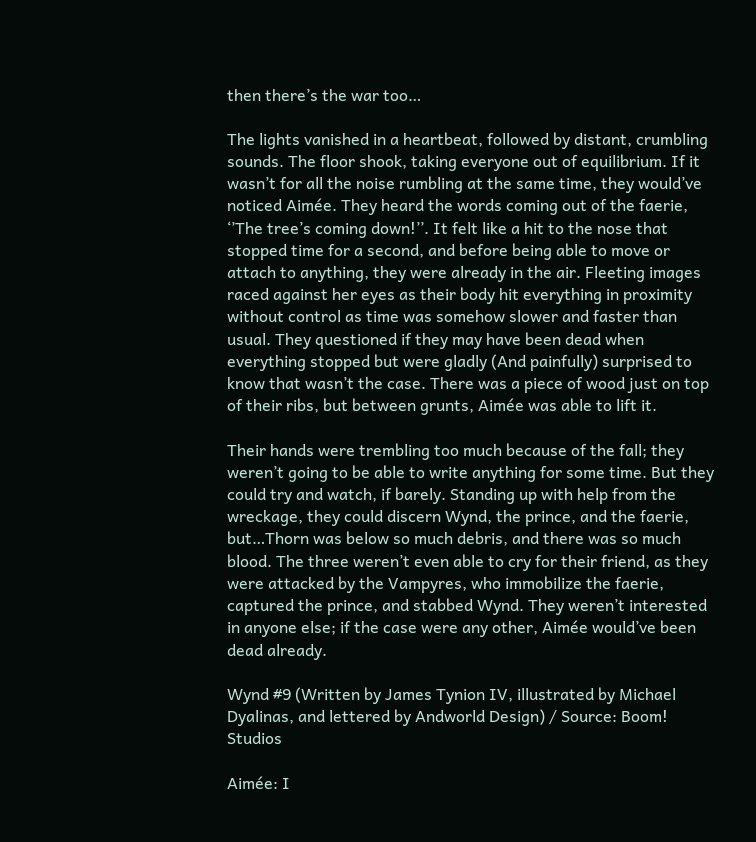then there’s the war too…

The lights vanished in a heartbeat, followed by distant, crumbling sounds. The floor shook, taking everyone out of equilibrium. If it wasn’t for all the noise rumbling at the same time, they would’ve noticed Aimée. They heard the words coming out of the faerie, ‘’The tree’s coming down!’’. It felt like a hit to the nose that stopped time for a second, and before being able to move or attach to anything, they were already in the air. Fleeting images raced against her eyes as their body hit everything in proximity without control as time was somehow slower and faster than usual. They questioned if they may have been dead when everything stopped but were gladly (And painfully) surprised to know that wasn’t the case. There was a piece of wood just on top of their ribs, but between grunts, Aimée was able to lift it.

Their hands were trembling too much because of the fall; they weren’t going to be able to write anything for some time. But they could try and watch, if barely. Standing up with help from the wreckage, they could discern Wynd, the prince, and the faerie, but…Thorn was below so much debris, and there was so much blood. The three weren’t even able to cry for their friend, as they were attacked by the Vampyres, who immobilize the faerie, captured the prince, and stabbed Wynd. They weren’t interested in anyone else; if the case were any other, Aimée would’ve been dead already.

Wynd #9 (Written by James Tynion IV, illustrated by Michael Dyalinas, and lettered by Andworld Design) / Source: Boom! Studios

Aimée: I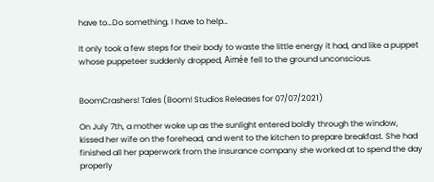have to…Do something. I have to help…

It only took a few steps for their body to waste the little energy it had, and like a puppet whose puppeteer suddenly dropped, Aimée fell to the ground unconscious.


BoomCrashers! Tales (Boom! Studios Releases for 07/07/2021)

On July 7th, a mother woke up as the sunlight entered boldly through the window, kissed her wife on the forehead, and went to the kitchen to prepare breakfast. She had finished all her paperwork from the insurance company she worked at to spend the day properly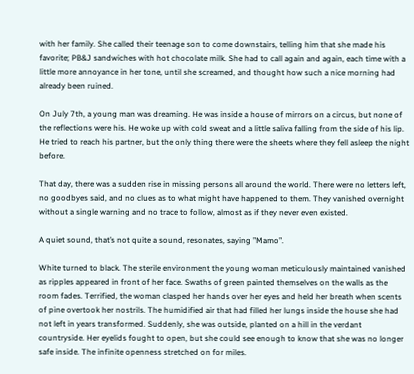with her family. She called their teenage son to come downstairs, telling him that she made his favorite; PB&J sandwiches with hot chocolate milk. She had to call again and again, each time with a little more annoyance in her tone, until she screamed, and thought how such a nice morning had already been ruined.

On July 7th, a young man was dreaming. He was inside a house of mirrors on a circus, but none of the reflections were his. He woke up with cold sweat and a little saliva falling from the side of his lip. He tried to reach his partner, but the only thing there were the sheets where they fell asleep the night before.

That day, there was a sudden rise in missing persons all around the world. There were no letters left, no goodbyes said, and no clues as to what might have happened to them. They vanished overnight without a single warning and no trace to follow, almost as if they never even existed.

A quiet sound, that’s not quite a sound, resonates, saying ”Mamo”.

White turned to black. The sterile environment the young woman meticulously maintained vanished as ripples appeared in front of her face. Swaths of green painted themselves on the walls as the room fades. Terrified, the woman clasped her hands over her eyes and held her breath when scents of pine overtook her nostrils. The humidified air that had filled her lungs inside the house she had not left in years transformed. Suddenly, she was outside, planted on a hill in the verdant countryside. Her eyelids fought to open, but she could see enough to know that she was no longer safe inside. The infinite openness stretched on for miles.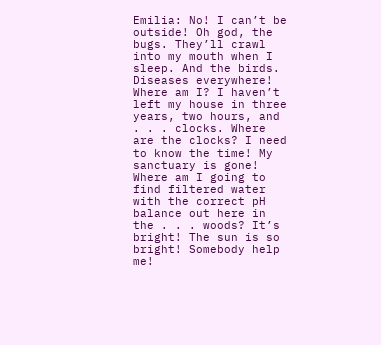Emilia: No! I can’t be outside! Oh god, the bugs. They’ll crawl into my mouth when I sleep. And the birds. Diseases everywhere! Where am I? I haven’t left my house in three years, two hours, and . . . clocks. Where are the clocks? I need to know the time! My sanctuary is gone! Where am I going to find filtered water with the correct pH balance out here in the . . . woods? It’s bright! The sun is so bright! Somebody help me!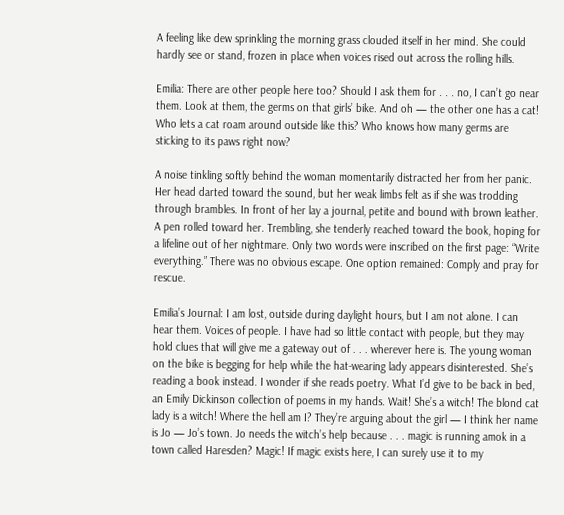A feeling like dew sprinkling the morning grass clouded itself in her mind. She could hardly see or stand, frozen in place when voices rised out across the rolling hills.

Emilia: There are other people here too? Should I ask them for . . . no, I can’t go near them. Look at them, the germs on that girls’ bike. And oh — the other one has a cat! Who lets a cat roam around outside like this? Who knows how many germs are sticking to its paws right now?

A noise tinkling softly behind the woman momentarily distracted her from her panic. Her head darted toward the sound, but her weak limbs felt as if she was trodding through brambles. In front of her lay a journal, petite and bound with brown leather. A pen rolled toward her. Trembling, she tenderly reached toward the book, hoping for a lifeline out of her nightmare. Only two words were inscribed on the first page: “Write everything.” There was no obvious escape. One option remained: Comply and pray for rescue.

Emilia’s Journal: I am lost, outside during daylight hours, but I am not alone. I can hear them. Voices of people. I have had so little contact with people, but they may hold clues that will give me a gateway out of . . . wherever here is. The young woman on the bike is begging for help while the hat-wearing lady appears disinterested. She’s reading a book instead. I wonder if she reads poetry. What I’d give to be back in bed, an Emily Dickinson collection of poems in my hands. Wait! She’s a witch! The blond cat lady is a witch! Where the hell am I? They’re arguing about the girl — I think her name is Jo — Jo’s town. Jo needs the witch’s help because . . . magic is running amok in a town called Haresden? Magic! If magic exists here, I can surely use it to my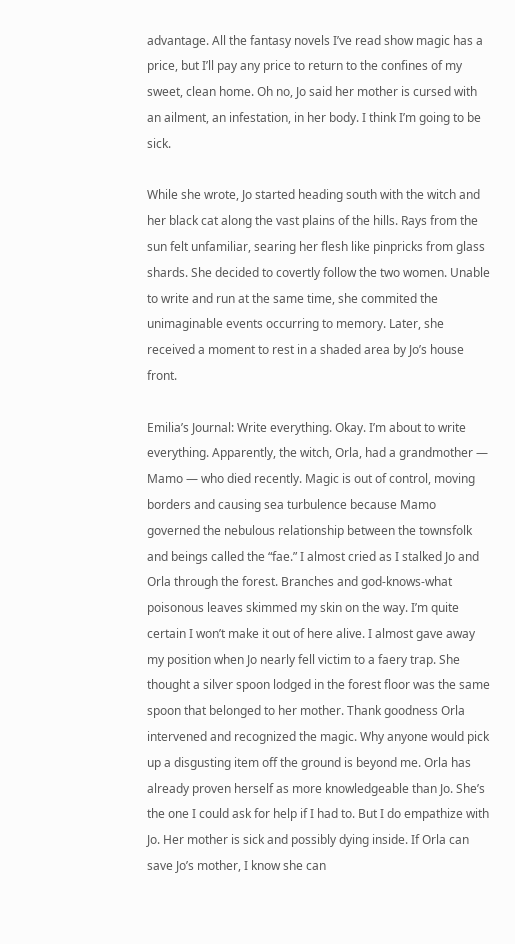advantage. All the fantasy novels I’ve read show magic has a price, but I’ll pay any price to return to the confines of my sweet, clean home. Oh no, Jo said her mother is cursed with an ailment, an infestation, in her body. I think I’m going to be sick.

While she wrote, Jo started heading south with the witch and her black cat along the vast plains of the hills. Rays from the sun felt unfamiliar, searing her flesh like pinpricks from glass shards. She decided to covertly follow the two women. Unable to write and run at the same time, she commited the unimaginable events occurring to memory. Later, she received a moment to rest in a shaded area by Jo’s house front.

Emilia’s Journal: Write everything. Okay. I’m about to write everything. Apparently, the witch, Orla, had a grandmother — Mamo — who died recently. Magic is out of control, moving borders and causing sea turbulence because Mamo governed the nebulous relationship between the townsfolk and beings called the “fae.” I almost cried as I stalked Jo and Orla through the forest. Branches and god-knows-what poisonous leaves skimmed my skin on the way. I’m quite certain I won’t make it out of here alive. I almost gave away my position when Jo nearly fell victim to a faery trap. She thought a silver spoon lodged in the forest floor was the same spoon that belonged to her mother. Thank goodness Orla intervened and recognized the magic. Why anyone would pick up a disgusting item off the ground is beyond me. Orla has already proven herself as more knowledgeable than Jo. She’s the one I could ask for help if I had to. But I do empathize with Jo. Her mother is sick and possibly dying inside. If Orla can save Jo’s mother, I know she can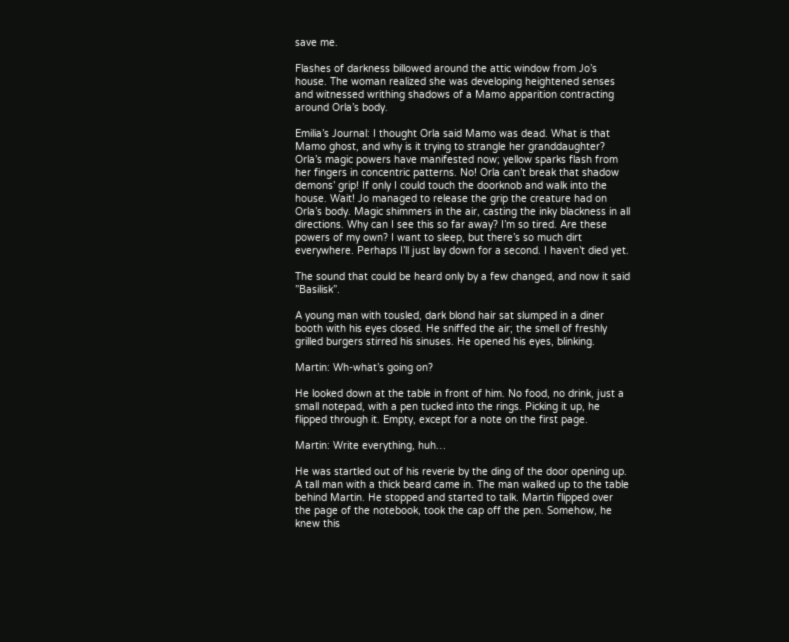save me.

Flashes of darkness billowed around the attic window from Jo’s house. The woman realized she was developing heightened senses and witnessed writhing shadows of a Mamo apparition contracting around Orla’s body.

Emilia’s Journal: I thought Orla said Mamo was dead. What is that Mamo ghost, and why is it trying to strangle her granddaughter? Orla’s magic powers have manifested now; yellow sparks flash from her fingers in concentric patterns. No! Orla can’t break that shadow demons’ grip! If only I could touch the doorknob and walk into the house. Wait! Jo managed to release the grip the creature had on Orla’s body. Magic shimmers in the air, casting the inky blackness in all directions. Why can I see this so far away? I’m so tired. Are these powers of my own? I want to sleep, but there’s so much dirt everywhere. Perhaps I’ll just lay down for a second. I haven’t died yet.

The sound that could be heard only by a few changed, and now it said ”Basilisk”.

A young man with tousled, dark blond hair sat slumped in a diner booth with his eyes closed. He sniffed the air; the smell of freshly grilled burgers stirred his sinuses. He opened his eyes, blinking.

Martin: Wh-what’s going on?

He looked down at the table in front of him. No food, no drink, just a small notepad, with a pen tucked into the rings. Picking it up, he flipped through it. Empty, except for a note on the first page.

Martin: Write everything, huh…

He was startled out of his reverie by the ding of the door opening up. A tall man with a thick beard came in. The man walked up to the table behind Martin. He stopped and started to talk. Martin flipped over the page of the notebook, took the cap off the pen. Somehow, he knew this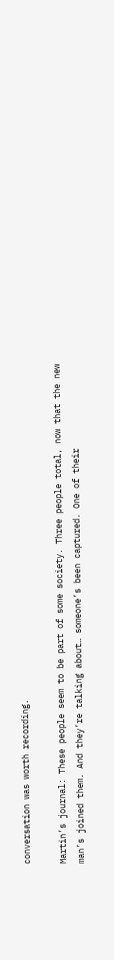conversation was worth recording.

Martin’s journal: These people seem to be part of some society. Three people total, now that the new man’s joined them. And they’re talking about… someone’s been captured. One of their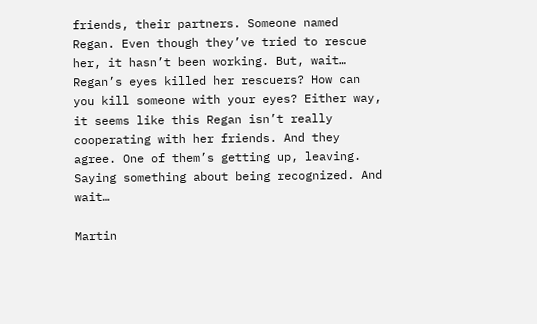friends, their partners. Someone named Regan. Even though they’ve tried to rescue her, it hasn’t been working. But, wait… Regan’s eyes killed her rescuers? How can you kill someone with your eyes? Either way, it seems like this Regan isn’t really cooperating with her friends. And they agree. One of them’s getting up, leaving. Saying something about being recognized. And wait…

Martin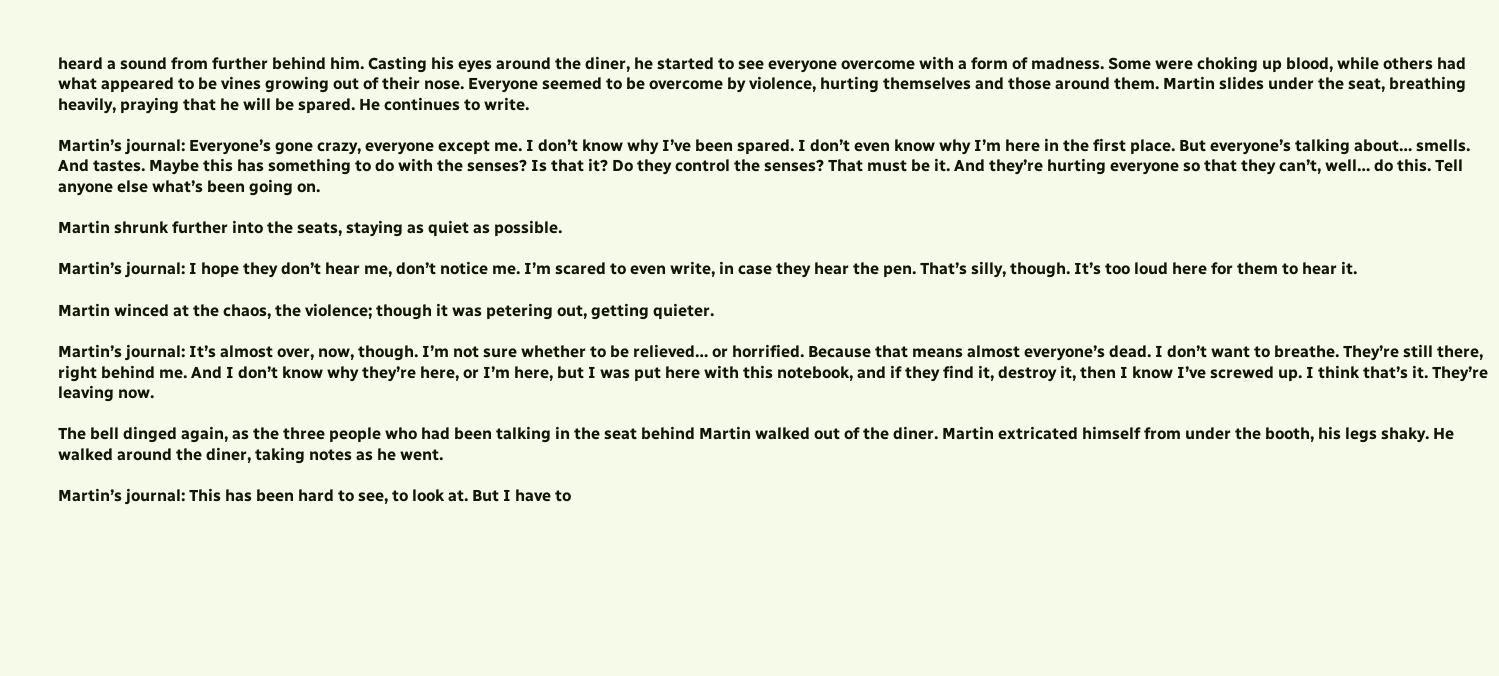heard a sound from further behind him. Casting his eyes around the diner, he started to see everyone overcome with a form of madness. Some were choking up blood, while others had what appeared to be vines growing out of their nose. Everyone seemed to be overcome by violence, hurting themselves and those around them. Martin slides under the seat, breathing heavily, praying that he will be spared. He continues to write.

Martin’s journal: Everyone’s gone crazy, everyone except me. I don’t know why I’ve been spared. I don’t even know why I’m here in the first place. But everyone’s talking about… smells. And tastes. Maybe this has something to do with the senses? Is that it? Do they control the senses? That must be it. And they’re hurting everyone so that they can’t, well… do this. Tell anyone else what’s been going on.

Martin shrunk further into the seats, staying as quiet as possible.

Martin’s journal: I hope they don’t hear me, don’t notice me. I’m scared to even write, in case they hear the pen. That’s silly, though. It’s too loud here for them to hear it.

Martin winced at the chaos, the violence; though it was petering out, getting quieter.

Martin’s journal: It’s almost over, now, though. I’m not sure whether to be relieved… or horrified. Because that means almost everyone’s dead. I don’t want to breathe. They’re still there, right behind me. And I don’t know why they’re here, or I’m here, but I was put here with this notebook, and if they find it, destroy it, then I know I’ve screwed up. I think that’s it. They’re leaving now.

The bell dinged again, as the three people who had been talking in the seat behind Martin walked out of the diner. Martin extricated himself from under the booth, his legs shaky. He walked around the diner, taking notes as he went.

Martin’s journal: This has been hard to see, to look at. But I have to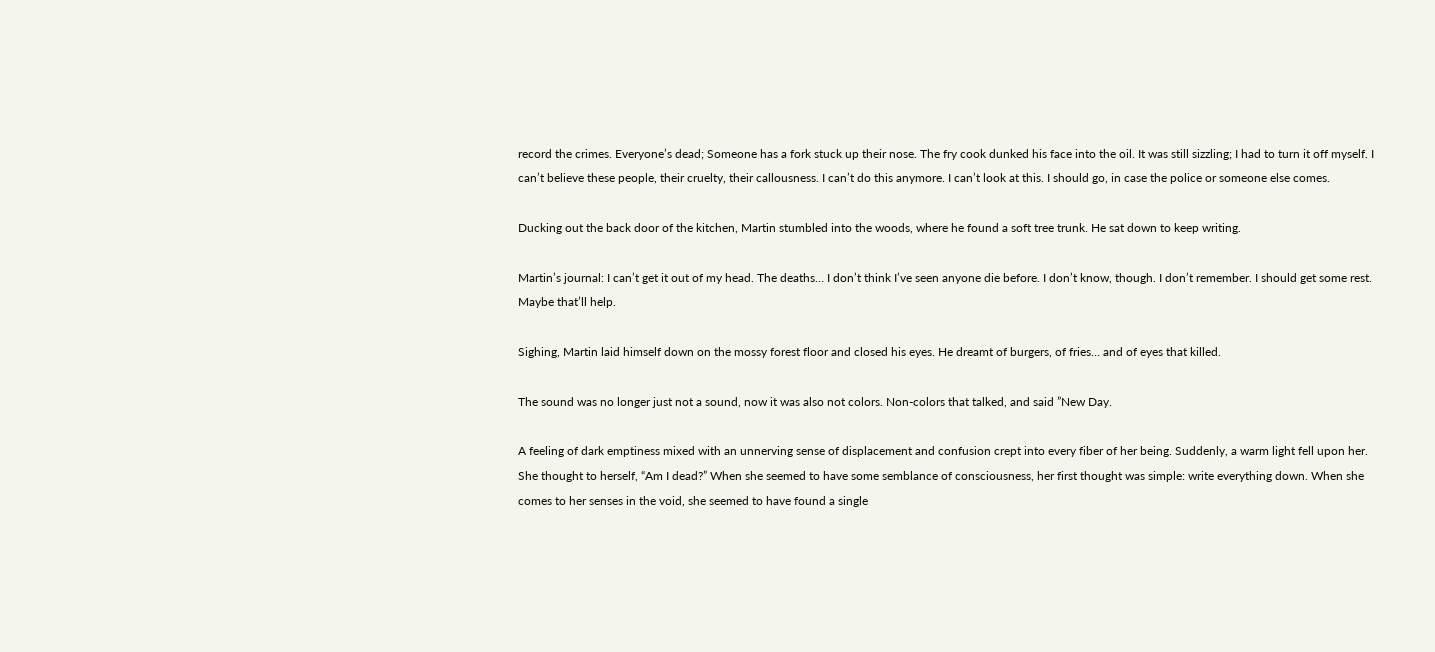record the crimes. Everyone’s dead; Someone has a fork stuck up their nose. The fry cook dunked his face into the oil. It was still sizzling; I had to turn it off myself. I can’t believe these people, their cruelty, their callousness. I can’t do this anymore. I can’t look at this. I should go, in case the police or someone else comes.

Ducking out the back door of the kitchen, Martin stumbled into the woods, where he found a soft tree trunk. He sat down to keep writing.

Martin’s journal: I can’t get it out of my head. The deaths… I don’t think I’ve seen anyone die before. I don’t know, though. I don’t remember. I should get some rest. Maybe that’ll help.

Sighing, Martin laid himself down on the mossy forest floor and closed his eyes. He dreamt of burgers, of fries… and of eyes that killed.

The sound was no longer just not a sound, now it was also not colors. Non-colors that talked, and said ”New Day.

A feeling of dark emptiness mixed with an unnerving sense of displacement and confusion crept into every fiber of her being. Suddenly, a warm light fell upon her. She thought to herself, “Am I dead?” When she seemed to have some semblance of consciousness, her first thought was simple: write everything down. When she comes to her senses in the void, she seemed to have found a single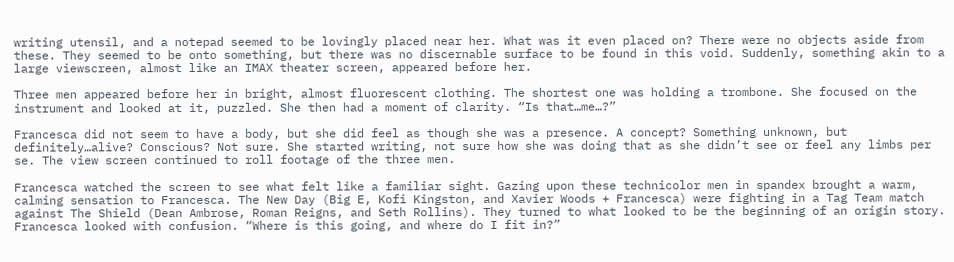writing utensil, and a notepad seemed to be lovingly placed near her. What was it even placed on? There were no objects aside from these. They seemed to be onto something, but there was no discernable surface to be found in this void. Suddenly, something akin to a large viewscreen, almost like an IMAX theater screen, appeared before her.

Three men appeared before her in bright, almost fluorescent clothing. The shortest one was holding a trombone. She focused on the instrument and looked at it, puzzled. She then had a moment of clarity. “Is that…me…?”

Francesca did not seem to have a body, but she did feel as though she was a presence. A concept? Something unknown, but definitely…alive? Conscious? Not sure. She started writing, not sure how she was doing that as she didn’t see or feel any limbs per se. The view screen continued to roll footage of the three men.

Francesca watched the screen to see what felt like a familiar sight. Gazing upon these technicolor men in spandex brought a warm, calming sensation to Francesca. The New Day (Big E, Kofi Kingston, and Xavier Woods + Francesca) were fighting in a Tag Team match against The Shield (Dean Ambrose, Roman Reigns, and Seth Rollins). They turned to what looked to be the beginning of an origin story. Francesca looked with confusion. “Where is this going, and where do I fit in?”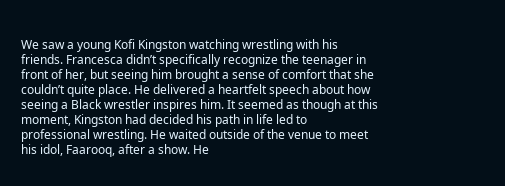We saw a young Kofi Kingston watching wrestling with his friends. Francesca didn’t specifically recognize the teenager in front of her, but seeing him brought a sense of comfort that she couldn’t quite place. He delivered a heartfelt speech about how seeing a Black wrestler inspires him. It seemed as though at this moment, Kingston had decided his path in life led to professional wrestling. He waited outside of the venue to meet his idol, Faarooq, after a show. He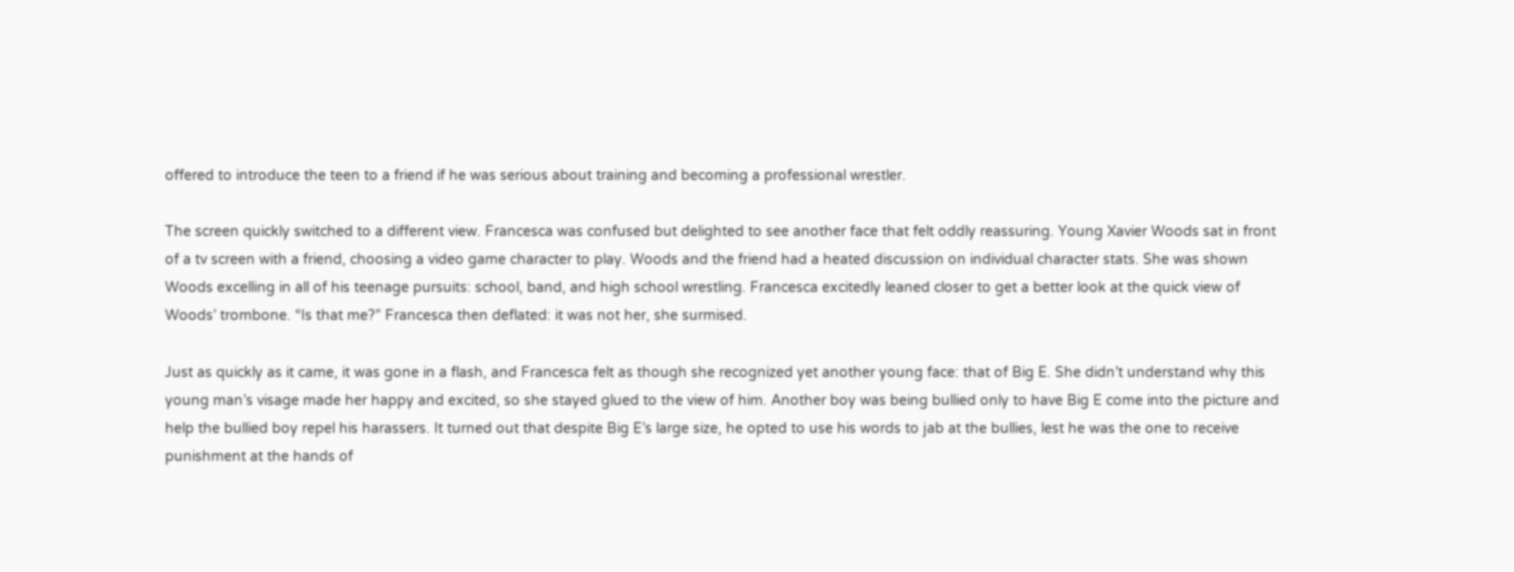offered to introduce the teen to a friend if he was serious about training and becoming a professional wrestler.

The screen quickly switched to a different view. Francesca was confused but delighted to see another face that felt oddly reassuring. Young Xavier Woods sat in front of a tv screen with a friend, choosing a video game character to play. Woods and the friend had a heated discussion on individual character stats. She was shown Woods excelling in all of his teenage pursuits: school, band, and high school wrestling. Francesca excitedly leaned closer to get a better look at the quick view of Woods’ trombone. “Is that me?” Francesca then deflated: it was not her, she surmised.

Just as quickly as it came, it was gone in a flash, and Francesca felt as though she recognized yet another young face: that of Big E. She didn’t understand why this young man’s visage made her happy and excited, so she stayed glued to the view of him. Another boy was being bullied only to have Big E come into the picture and help the bullied boy repel his harassers. It turned out that despite Big E’s large size, he opted to use his words to jab at the bullies, lest he was the one to receive punishment at the hands of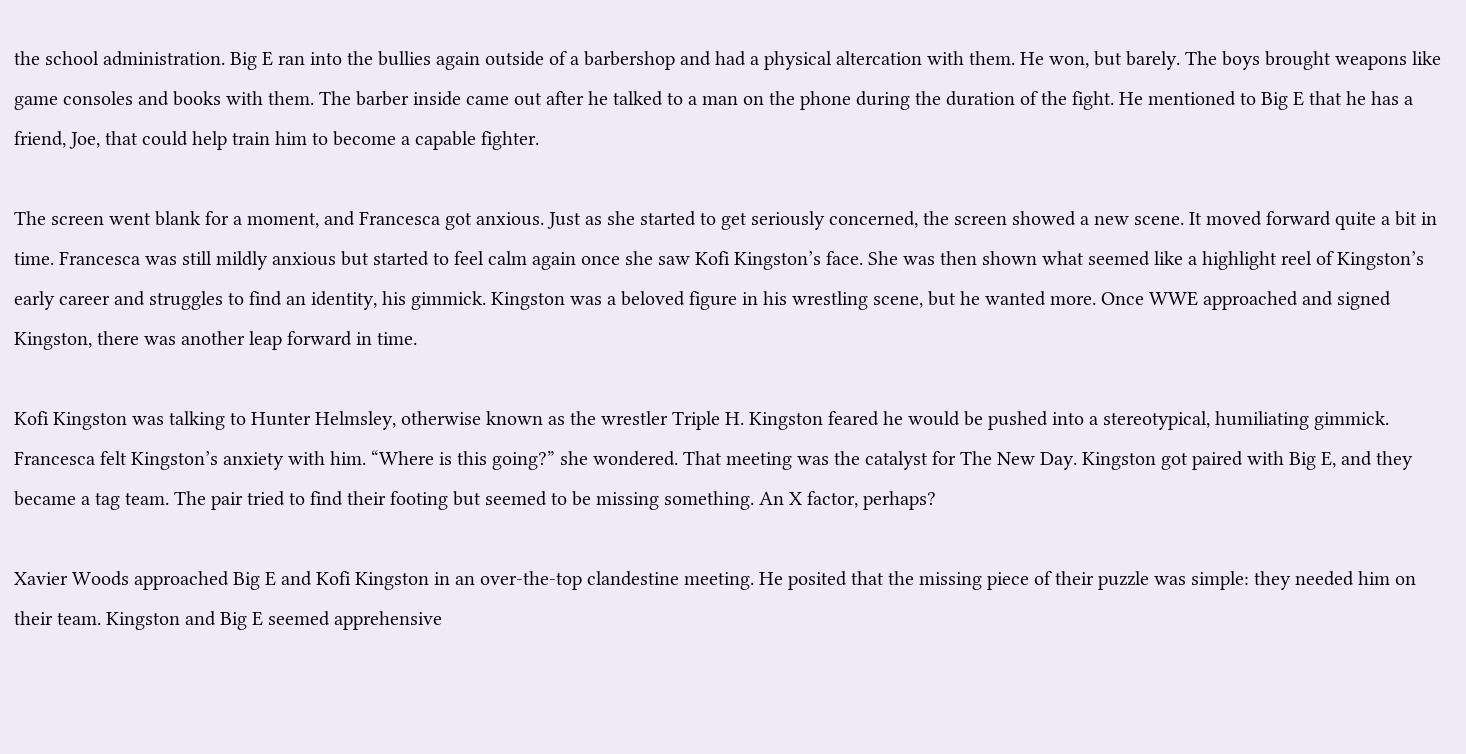the school administration. Big E ran into the bullies again outside of a barbershop and had a physical altercation with them. He won, but barely. The boys brought weapons like game consoles and books with them. The barber inside came out after he talked to a man on the phone during the duration of the fight. He mentioned to Big E that he has a friend, Joe, that could help train him to become a capable fighter.

The screen went blank for a moment, and Francesca got anxious. Just as she started to get seriously concerned, the screen showed a new scene. It moved forward quite a bit in time. Francesca was still mildly anxious but started to feel calm again once she saw Kofi Kingston’s face. She was then shown what seemed like a highlight reel of Kingston’s early career and struggles to find an identity, his gimmick. Kingston was a beloved figure in his wrestling scene, but he wanted more. Once WWE approached and signed Kingston, there was another leap forward in time.

Kofi Kingston was talking to Hunter Helmsley, otherwise known as the wrestler Triple H. Kingston feared he would be pushed into a stereotypical, humiliating gimmick. Francesca felt Kingston’s anxiety with him. “Where is this going?” she wondered. That meeting was the catalyst for The New Day. Kingston got paired with Big E, and they became a tag team. The pair tried to find their footing but seemed to be missing something. An X factor, perhaps?

Xavier Woods approached Big E and Kofi Kingston in an over-the-top clandestine meeting. He posited that the missing piece of their puzzle was simple: they needed him on their team. Kingston and Big E seemed apprehensive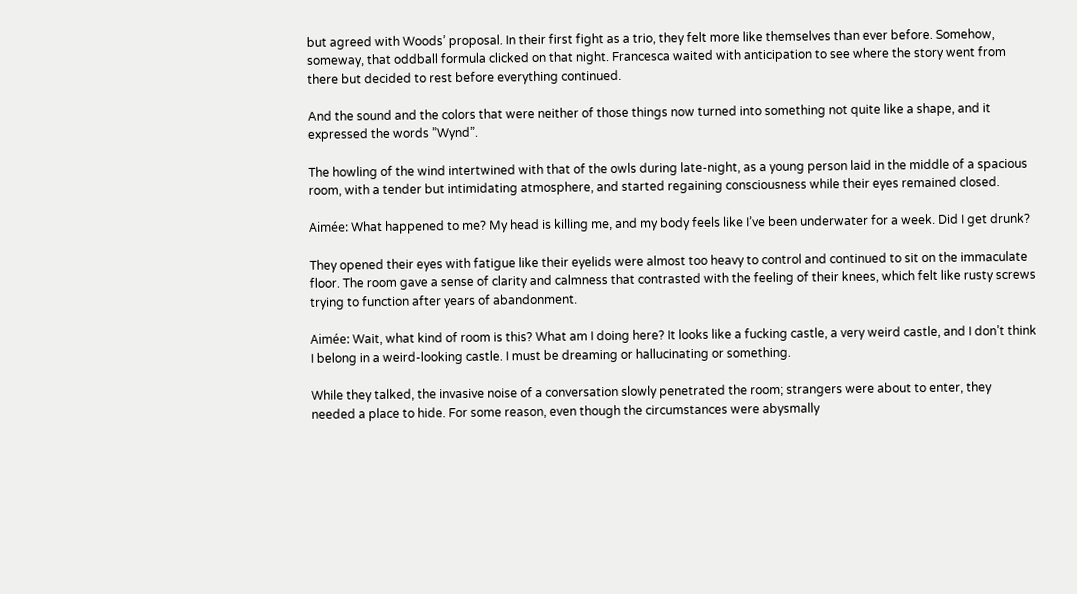but agreed with Woods’ proposal. In their first fight as a trio, they felt more like themselves than ever before. Somehow, someway, that oddball formula clicked on that night. Francesca waited with anticipation to see where the story went from there but decided to rest before everything continued.

And the sound and the colors that were neither of those things now turned into something not quite like a shape, and it expressed the words ”Wynd”.

The howling of the wind intertwined with that of the owls during late-night, as a young person laid in the middle of a spacious room, with a tender but intimidating atmosphere, and started regaining consciousness while their eyes remained closed.

Aimée: What happened to me? My head is killing me, and my body feels like I’ve been underwater for a week. Did I get drunk?

They opened their eyes with fatigue like their eyelids were almost too heavy to control and continued to sit on the immaculate floor. The room gave a sense of clarity and calmness that contrasted with the feeling of their knees, which felt like rusty screws trying to function after years of abandonment.

Aimée: Wait, what kind of room is this? What am I doing here? It looks like a fucking castle, a very weird castle, and I don’t think I belong in a weird-looking castle. I must be dreaming or hallucinating or something.

While they talked, the invasive noise of a conversation slowly penetrated the room; strangers were about to enter, they needed a place to hide. For some reason, even though the circumstances were abysmally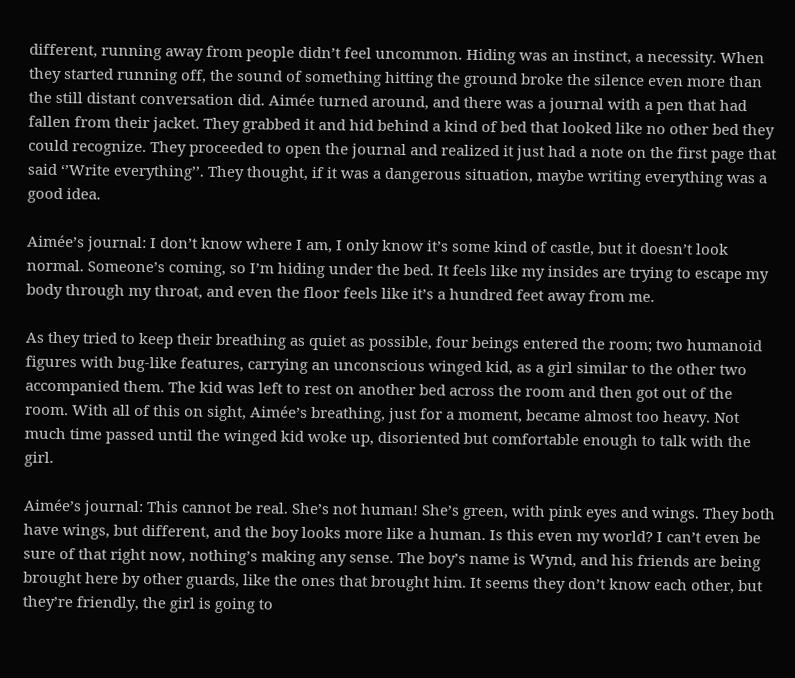different, running away from people didn’t feel uncommon. Hiding was an instinct, a necessity. When they started running off, the sound of something hitting the ground broke the silence even more than the still distant conversation did. Aimée turned around, and there was a journal with a pen that had fallen from their jacket. They grabbed it and hid behind a kind of bed that looked like no other bed they could recognize. They proceeded to open the journal and realized it just had a note on the first page that said ‘’Write everything’’. They thought, if it was a dangerous situation, maybe writing everything was a good idea.

Aimée’s journal: I don’t know where I am, I only know it’s some kind of castle, but it doesn’t look normal. Someone’s coming, so I’m hiding under the bed. It feels like my insides are trying to escape my body through my throat, and even the floor feels like it’s a hundred feet away from me.

As they tried to keep their breathing as quiet as possible, four beings entered the room; two humanoid figures with bug-like features, carrying an unconscious winged kid, as a girl similar to the other two accompanied them. The kid was left to rest on another bed across the room and then got out of the room. With all of this on sight, Aimée’s breathing, just for a moment, became almost too heavy. Not much time passed until the winged kid woke up, disoriented but comfortable enough to talk with the girl.

Aimée’s journal: This cannot be real. She’s not human! She’s green, with pink eyes and wings. They both have wings, but different, and the boy looks more like a human. Is this even my world? I can’t even be sure of that right now, nothing’s making any sense. The boy’s name is Wynd, and his friends are being brought here by other guards, like the ones that brought him. It seems they don’t know each other, but they’re friendly, the girl is going to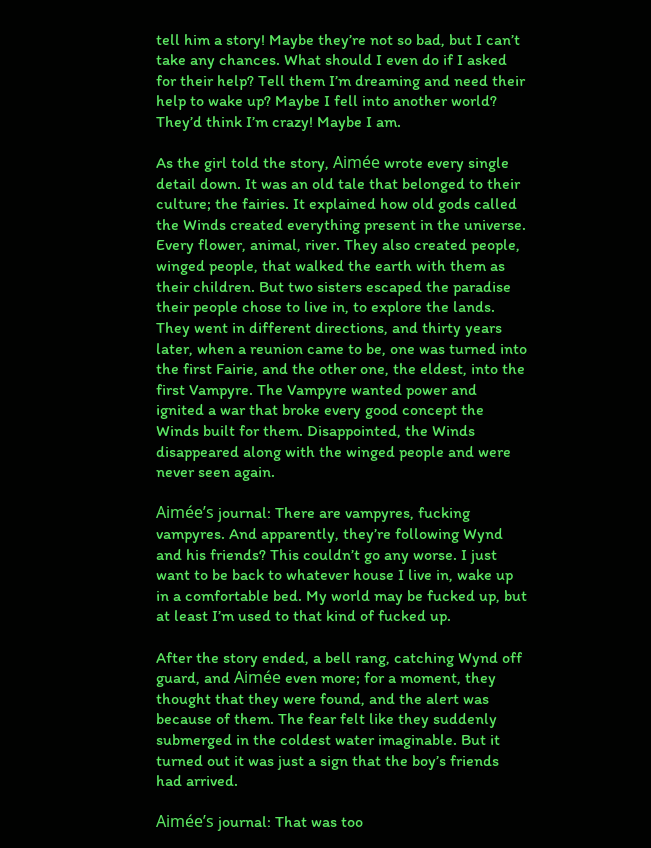tell him a story! Maybe they’re not so bad, but I can’t take any chances. What should I even do if I asked for their help? Tell them I’m dreaming and need their help to wake up? Maybe I fell into another world? They’d think I’m crazy! Maybe I am.

As the girl told the story, Aimée wrote every single detail down. It was an old tale that belonged to their culture; the fairies. It explained how old gods called the Winds created everything present in the universe. Every flower, animal, river. They also created people, winged people, that walked the earth with them as their children. But two sisters escaped the paradise their people chose to live in, to explore the lands. They went in different directions, and thirty years later, when a reunion came to be, one was turned into the first Fairie, and the other one, the eldest, into the first Vampyre. The Vampyre wanted power and ignited a war that broke every good concept the Winds built for them. Disappointed, the Winds disappeared along with the winged people and were never seen again.

Aimée’s journal: There are vampyres, fucking vampyres. And apparently, they’re following Wynd and his friends? This couldn’t go any worse. I just want to be back to whatever house I live in, wake up in a comfortable bed. My world may be fucked up, but at least I’m used to that kind of fucked up.

After the story ended, a bell rang, catching Wynd off guard, and Aimée even more; for a moment, they thought that they were found, and the alert was because of them. The fear felt like they suddenly submerged in the coldest water imaginable. But it turned out it was just a sign that the boy’s friends had arrived.

Aimée’s journal: That was too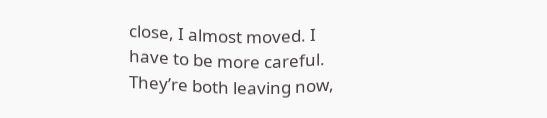close, I almost moved. I have to be more careful. They’re both leaving now,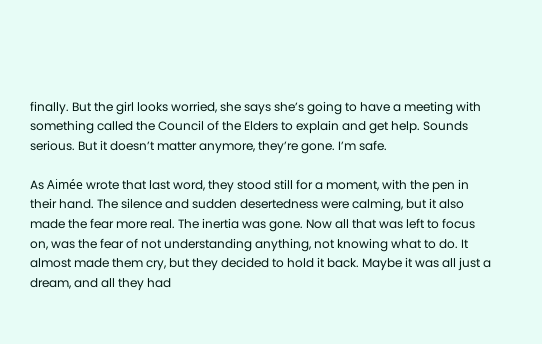finally. But the girl looks worried, she says she’s going to have a meeting with something called the Council of the Elders to explain and get help. Sounds serious. But it doesn’t matter anymore, they’re gone. I’m safe.

As Aimée wrote that last word, they stood still for a moment, with the pen in their hand. The silence and sudden desertedness were calming, but it also made the fear more real. The inertia was gone. Now all that was left to focus on, was the fear of not understanding anything, not knowing what to do. It almost made them cry, but they decided to hold it back. Maybe it was all just a dream, and all they had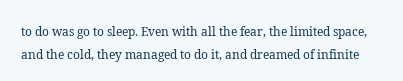to do was go to sleep. Even with all the fear, the limited space, and the cold, they managed to do it, and dreamed of infinite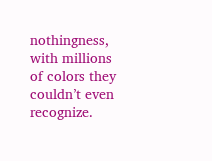nothingness, with millions of colors they couldn’t even recognize.